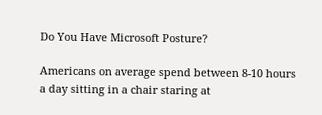Do You Have Microsoft Posture?

Americans on average spend between 8-10 hours a day sitting in a chair staring at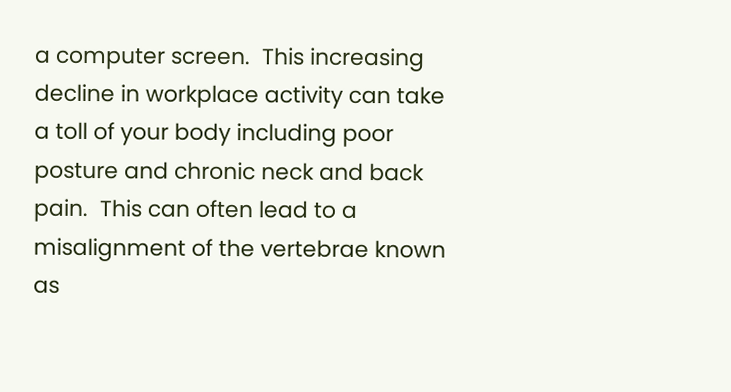a computer screen.  This increasing decline in workplace activity can take a toll of your body including poor posture and chronic neck and back pain.  This can often lead to a misalignment of the vertebrae known as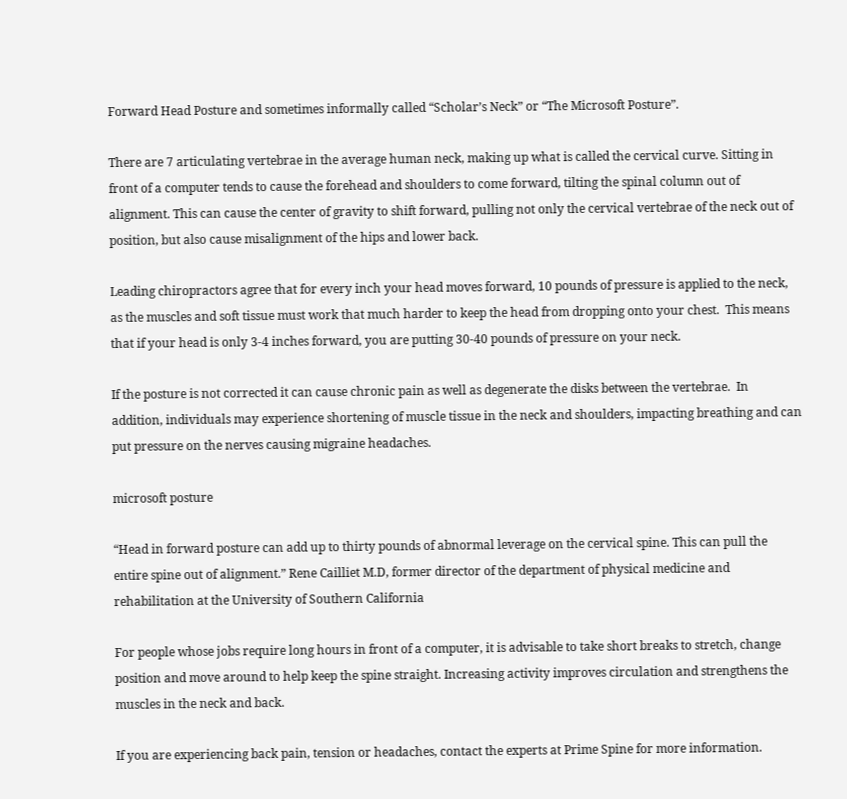Forward Head Posture and sometimes informally called “Scholar’s Neck” or “The Microsoft Posture”.

There are 7 articulating vertebrae in the average human neck, making up what is called the cervical curve. Sitting in front of a computer tends to cause the forehead and shoulders to come forward, tilting the spinal column out of alignment. This can cause the center of gravity to shift forward, pulling not only the cervical vertebrae of the neck out of position, but also cause misalignment of the hips and lower back.

Leading chiropractors agree that for every inch your head moves forward, 10 pounds of pressure is applied to the neck, as the muscles and soft tissue must work that much harder to keep the head from dropping onto your chest.  This means that if your head is only 3-4 inches forward, you are putting 30-40 pounds of pressure on your neck.

If the posture is not corrected it can cause chronic pain as well as degenerate the disks between the vertebrae.  In addition, individuals may experience shortening of muscle tissue in the neck and shoulders, impacting breathing and can put pressure on the nerves causing migraine headaches.

microsoft posture

“Head in forward posture can add up to thirty pounds of abnormal leverage on the cervical spine. This can pull the entire spine out of alignment.” Rene Cailliet M.D, former director of the department of physical medicine and rehabilitation at the University of Southern California

For people whose jobs require long hours in front of a computer, it is advisable to take short breaks to stretch, change position and move around to help keep the spine straight. Increasing activity improves circulation and strengthens the muscles in the neck and back.

If you are experiencing back pain, tension or headaches, contact the experts at Prime Spine for more information.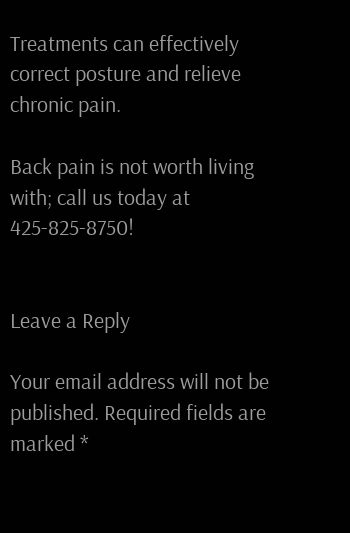Treatments can effectively correct posture and relieve chronic pain.

Back pain is not worth living with; call us today at 425-825-8750!


Leave a Reply

Your email address will not be published. Required fields are marked *